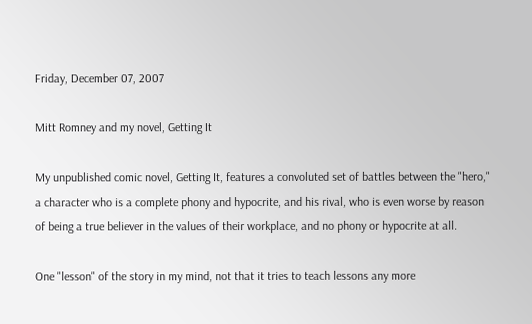Friday, December 07, 2007

Mitt Romney and my novel, Getting It

My unpublished comic novel, Getting It, features a convoluted set of battles between the "hero," a character who is a complete phony and hypocrite, and his rival, who is even worse by reason of being a true believer in the values of their workplace, and no phony or hypocrite at all.

One "lesson" of the story in my mind, not that it tries to teach lessons any more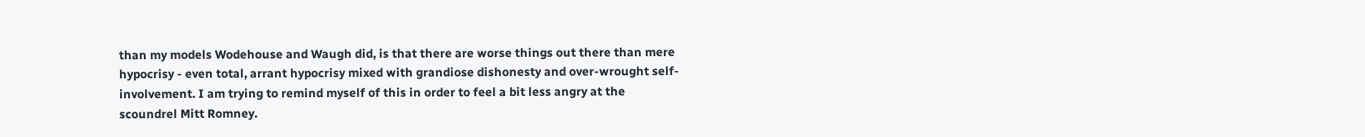than my models Wodehouse and Waugh did, is that there are worse things out there than mere hypocrisy - even total, arrant hypocrisy mixed with grandiose dishonesty and over-wrought self-involvement. I am trying to remind myself of this in order to feel a bit less angry at the scoundrel Mitt Romney.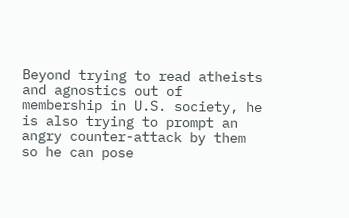Beyond trying to read atheists and agnostics out of membership in U.S. society, he is also trying to prompt an angry counter-attack by them so he can pose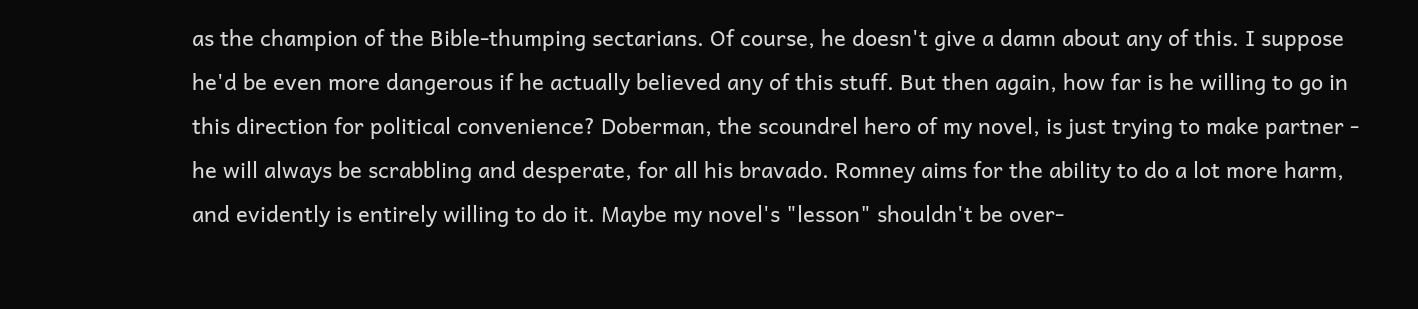as the champion of the Bible-thumping sectarians. Of course, he doesn't give a damn about any of this. I suppose he'd be even more dangerous if he actually believed any of this stuff. But then again, how far is he willing to go in this direction for political convenience? Doberman, the scoundrel hero of my novel, is just trying to make partner - he will always be scrabbling and desperate, for all his bravado. Romney aims for the ability to do a lot more harm, and evidently is entirely willing to do it. Maybe my novel's "lesson" shouldn't be over-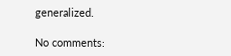generalized.

No comments: